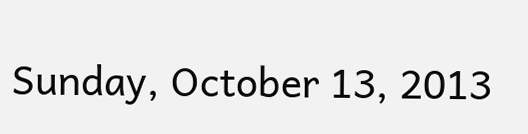Sunday, October 13, 2013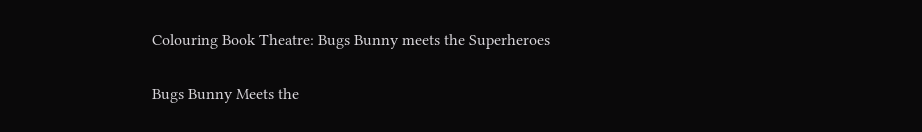Colouring Book Theatre: Bugs Bunny meets the Superheroes

Bugs Bunny Meets the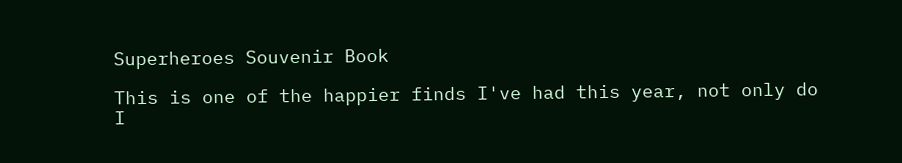Superheroes Souvenir Book

This is one of the happier finds I've had this year, not only do I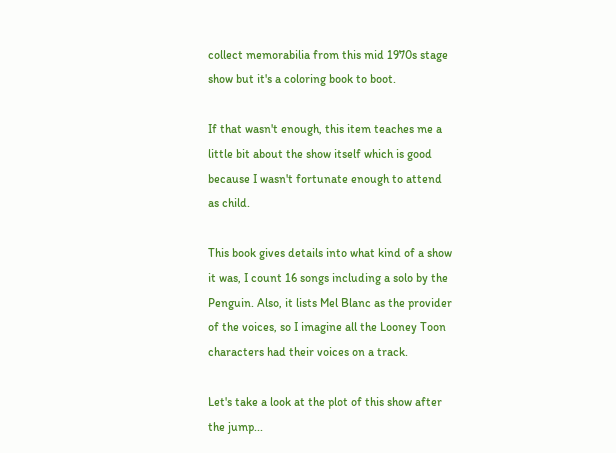collect memorabilia from this mid 1970s stage show but it's a coloring book to boot.

If that wasn't enough, this item teaches me a little bit about the show itself which is good because I wasn't fortunate enough to attend as child.

This book gives details into what kind of a show it was, I count 16 songs including a solo by the Penguin. Also, it lists Mel Blanc as the provider of the voices, so I imagine all the Looney Toon characters had their voices on a track.

Let's take a look at the plot of this show after the jump...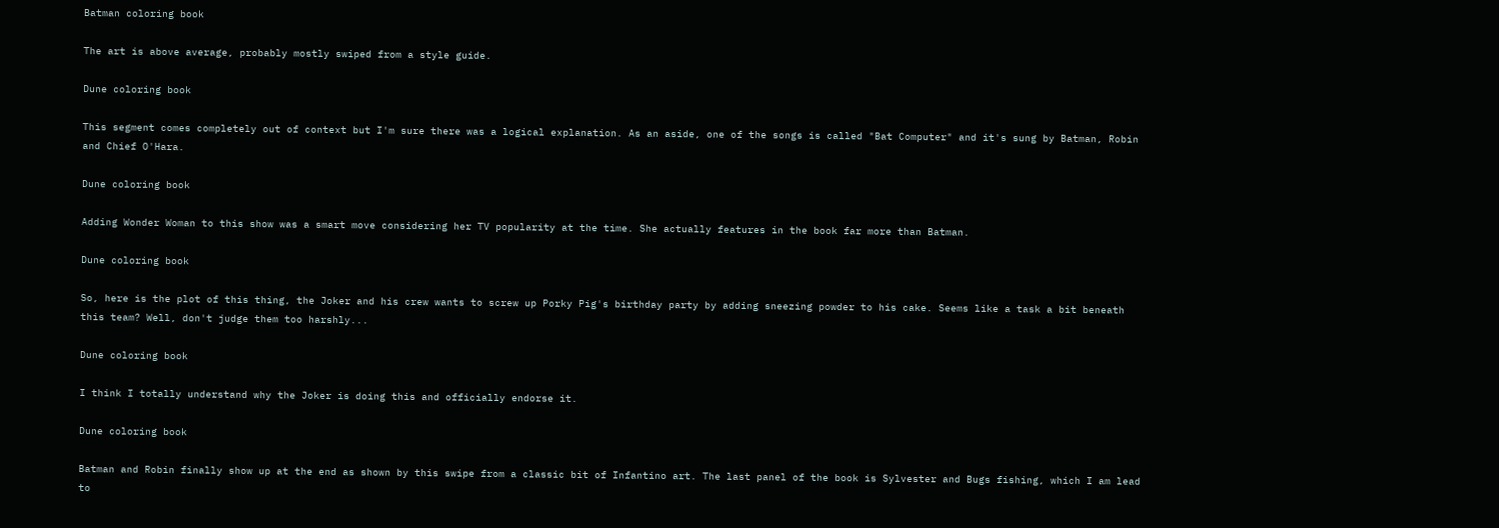Batman coloring book

The art is above average, probably mostly swiped from a style guide.

Dune coloring book

This segment comes completely out of context but I'm sure there was a logical explanation. As an aside, one of the songs is called "Bat Computer" and it's sung by Batman, Robin and Chief O'Hara.

Dune coloring book

Adding Wonder Woman to this show was a smart move considering her TV popularity at the time. She actually features in the book far more than Batman.

Dune coloring book

So, here is the plot of this thing, the Joker and his crew wants to screw up Porky Pig's birthday party by adding sneezing powder to his cake. Seems like a task a bit beneath this team? Well, don't judge them too harshly...

Dune coloring book

I think I totally understand why the Joker is doing this and officially endorse it.

Dune coloring book

Batman and Robin finally show up at the end as shown by this swipe from a classic bit of Infantino art. The last panel of the book is Sylvester and Bugs fishing, which I am lead to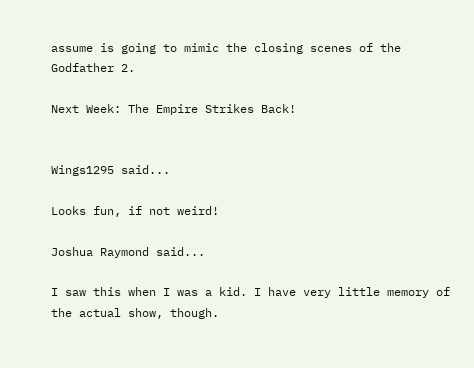assume is going to mimic the closing scenes of the Godfather 2.

Next Week: The Empire Strikes Back!


Wings1295 said...

Looks fun, if not weird!

Joshua Raymond said...

I saw this when I was a kid. I have very little memory of the actual show, though.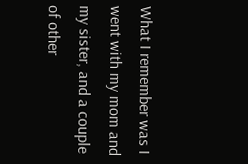What I remember was I went with my mom and my sister, and a couple of other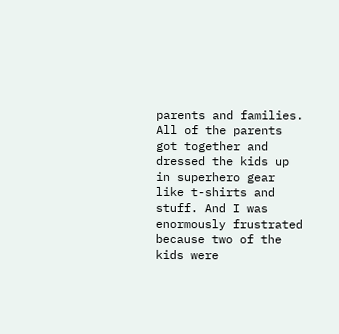parents and families. All of the parents got together and dressed the kids up in superhero gear like t-shirts and stuff. And I was enormously frustrated because two of the kids were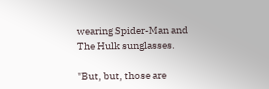wearing Spider-Man and The Hulk sunglasses.

"But, but, those are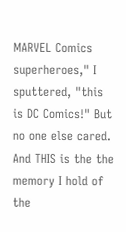MARVEL Comics superheroes," I sputtered, "this is DC Comics!" But no one else cared. And THIS is the the memory I hold of the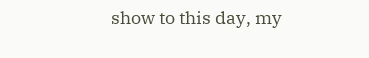show to this day, my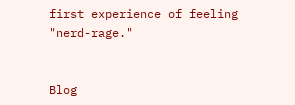first experience of feeling "nerd-rage."


Blog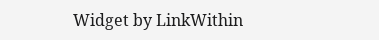Widget by LinkWithin